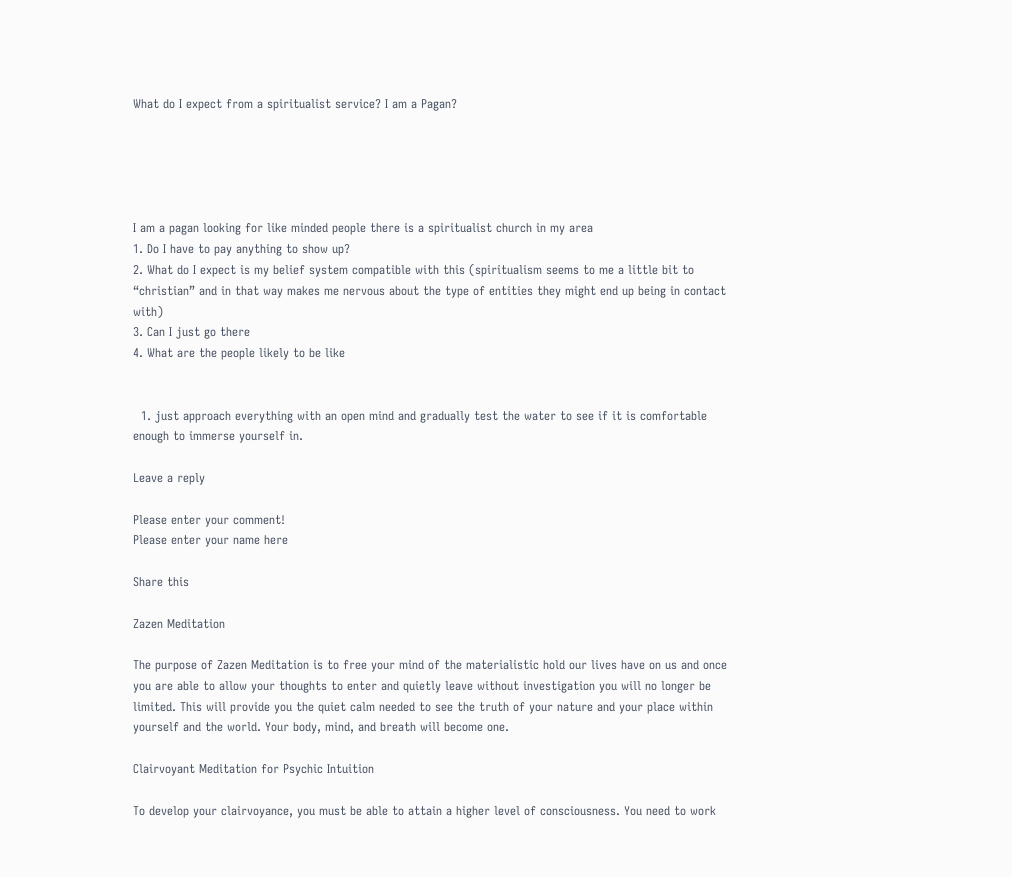What do I expect from a spiritualist service? I am a Pagan?





I am a pagan looking for like minded people there is a spiritualist church in my area
1. Do I have to pay anything to show up?
2. What do I expect is my belief system compatible with this (spiritualism seems to me a little bit to “christian” and in that way makes me nervous about the type of entities they might end up being in contact with)
3. Can I just go there
4. What are the people likely to be like


  1. just approach everything with an open mind and gradually test the water to see if it is comfortable enough to immerse yourself in.

Leave a reply

Please enter your comment!
Please enter your name here

Share this

Zazen Meditation

The purpose of Zazen Meditation is to free your mind of the materialistic hold our lives have on us and once you are able to allow your thoughts to enter and quietly leave without investigation you will no longer be limited. This will provide you the quiet calm needed to see the truth of your nature and your place within yourself and the world. Your body, mind, and breath will become one.

Clairvoyant Meditation for Psychic Intuition

To develop your clairvoyance, you must be able to attain a higher level of consciousness. You need to work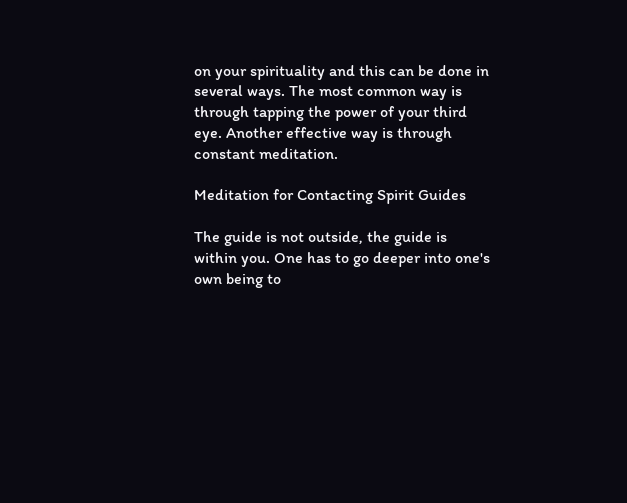on your spirituality and this can be done in several ways. The most common way is through tapping the power of your third eye. Another effective way is through constant meditation.

Meditation for Contacting Spirit Guides

The guide is not outside, the guide is within you. One has to go deeper into one's own being to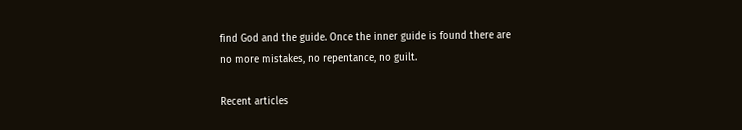find God and the guide. Once the inner guide is found there are no more mistakes, no repentance, no guilt.

Recent articles